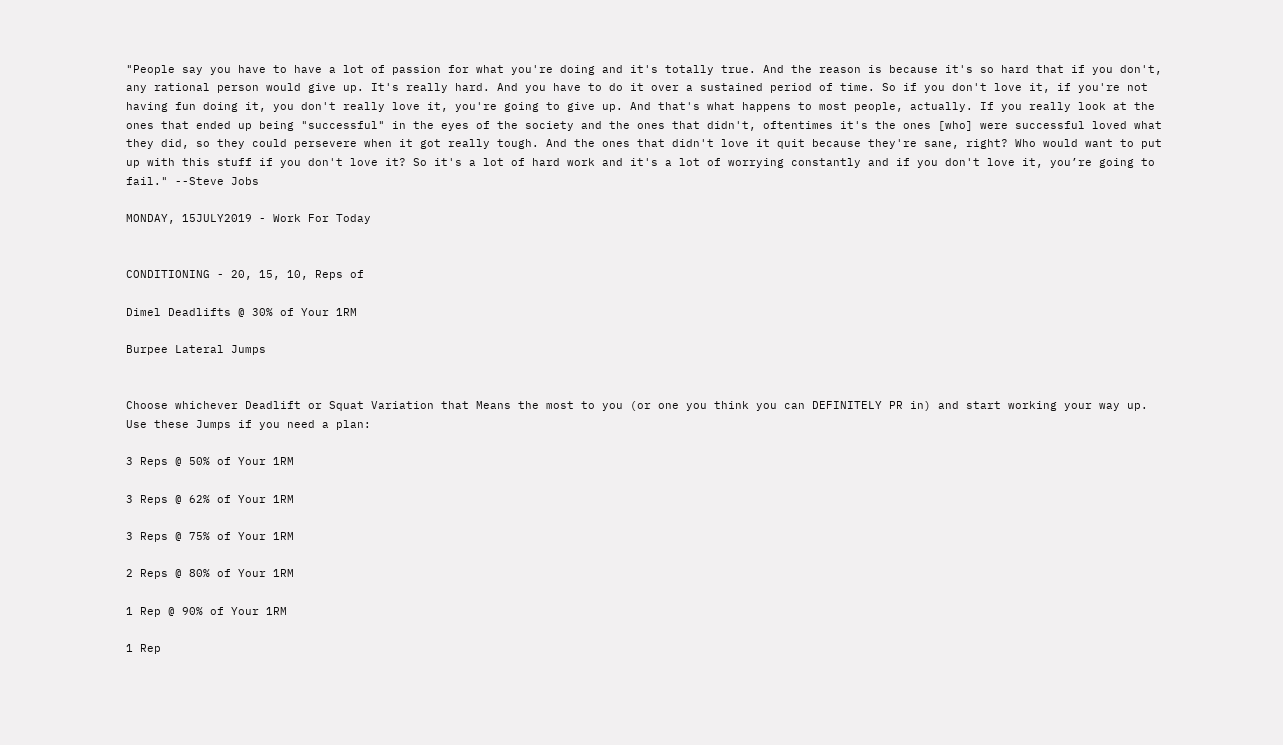"People say you have to have a lot of passion for what you're doing and it's totally true. And the reason is because it's so hard that if you don't, any rational person would give up. It's really hard. And you have to do it over a sustained period of time. So if you don't love it, if you're not having fun doing it, you don't really love it, you're going to give up. And that's what happens to most people, actually. If you really look at the ones that ended up being "successful" in the eyes of the society and the ones that didn't, oftentimes it's the ones [who] were successful loved what they did, so they could persevere when it got really tough. And the ones that didn't love it quit because they're sane, right? Who would want to put up with this stuff if you don't love it? So it's a lot of hard work and it's a lot of worrying constantly and if you don't love it, you’re going to fail." --Steve Jobs

MONDAY, 15JULY2019 - Work For Today


CONDITIONING - 20, 15, 10, Reps of

Dimel Deadlifts @ 30% of Your 1RM

Burpee Lateral Jumps


Choose whichever Deadlift or Squat Variation that Means the most to you (or one you think you can DEFINITELY PR in) and start working your way up. Use these Jumps if you need a plan:

3 Reps @ 50% of Your 1RM

3 Reps @ 62% of Your 1RM

3 Reps @ 75% of Your 1RM

2 Reps @ 80% of Your 1RM

1 Rep @ 90% of Your 1RM

1 Rep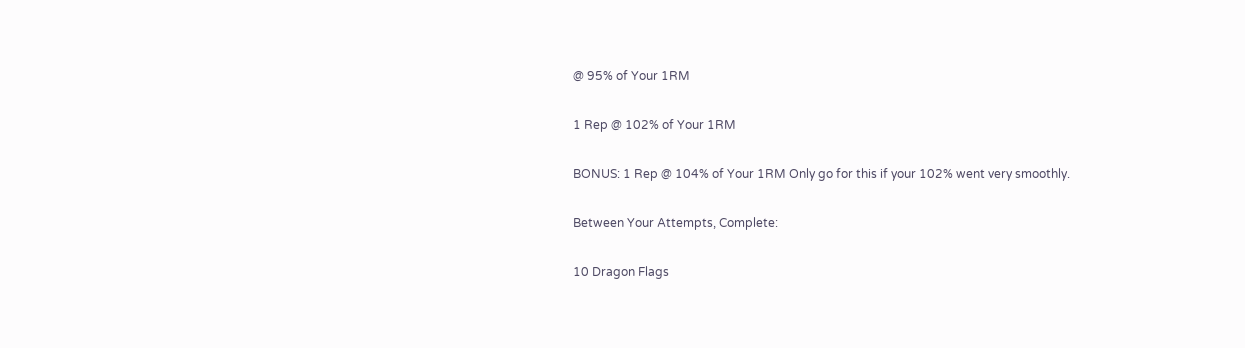@ 95% of Your 1RM

1 Rep @ 102% of Your 1RM

BONUS: 1 Rep @ 104% of Your 1RM Only go for this if your 102% went very smoothly.

Between Your Attempts, Complete:

10 Dragon Flags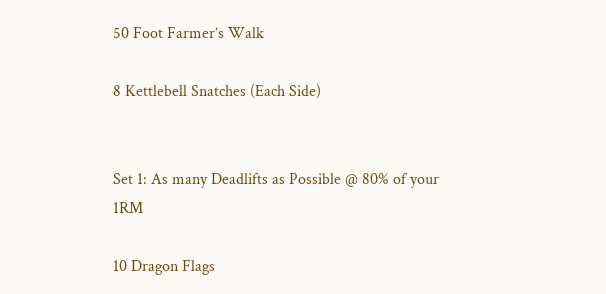50 Foot Farmer’s Walk

8 Kettlebell Snatches (Each Side)


Set 1: As many Deadlifts as Possible @ 80% of your 1RM

10 Dragon Flags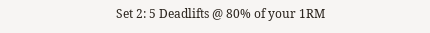Set 2: 5 Deadlifts @ 80% of your 1RM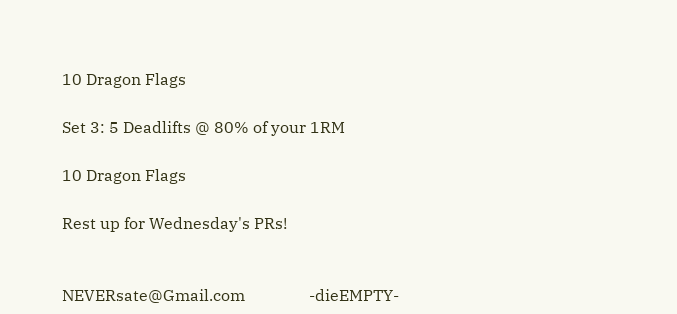10 Dragon Flags

Set 3: 5 Deadlifts @ 80% of your 1RM

10 Dragon Flags

Rest up for Wednesday's PRs!


NEVERsate@Gmail.com                -dieEMPTY-